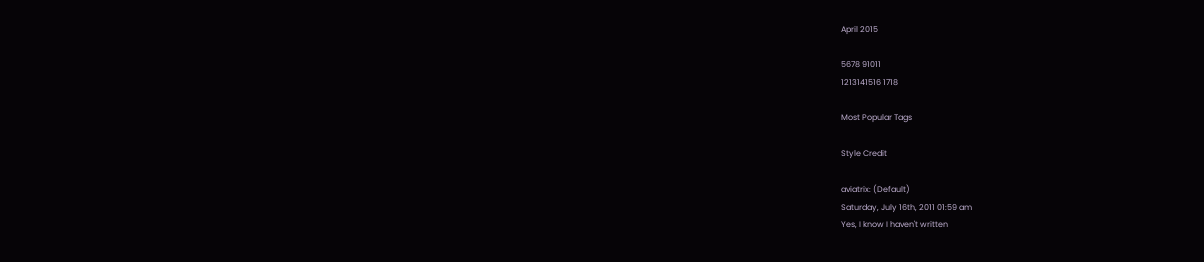April 2015

5678 91011
1213141516 1718

Most Popular Tags

Style Credit

aviatrix: (Default)
Saturday, July 16th, 2011 01:59 am
Yes, I know I haven't written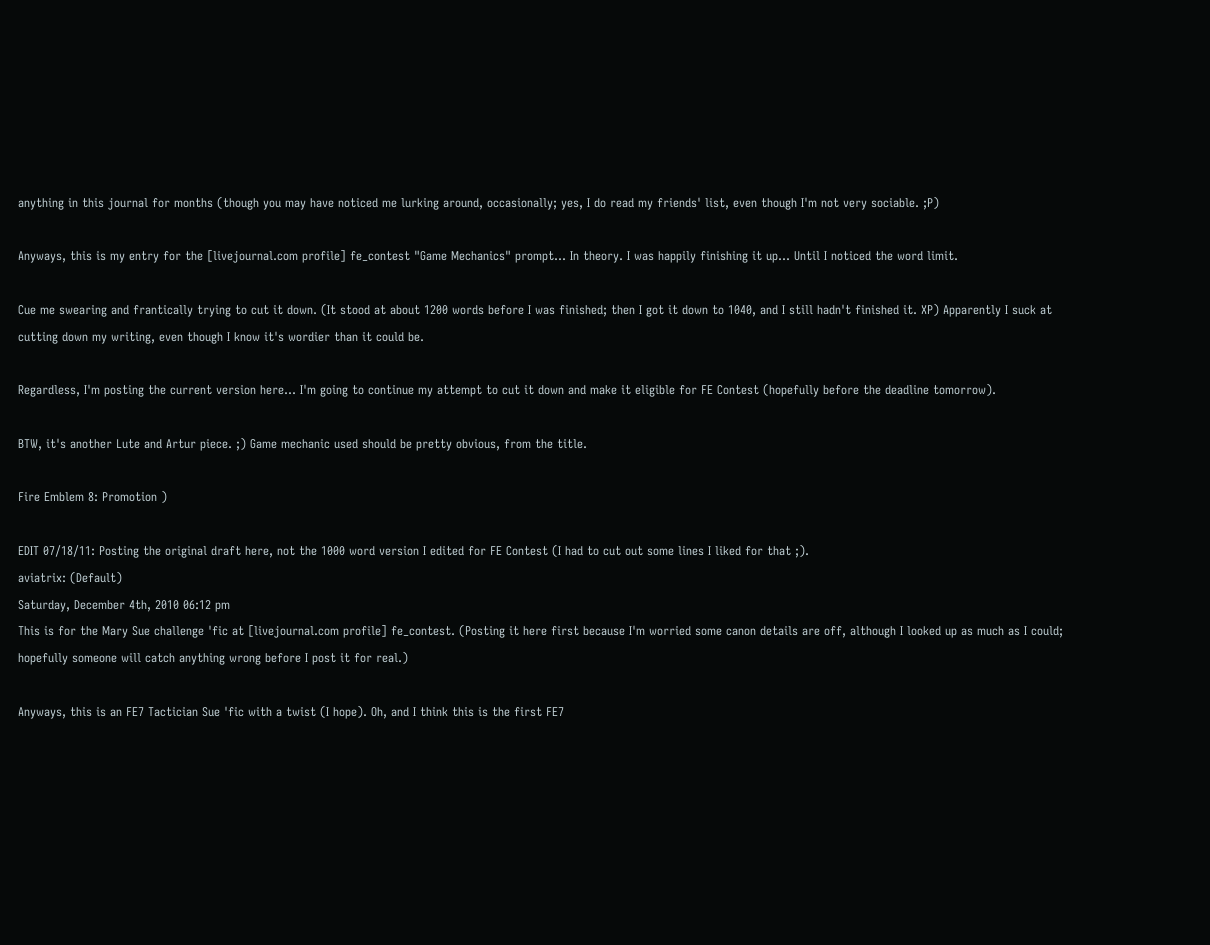anything in this journal for months (though you may have noticed me lurking around, occasionally; yes, I do read my friends' list, even though I'm not very sociable. ;P)

Anyways, this is my entry for the [livejournal.com profile] fe_contest "Game Mechanics" prompt... In theory. I was happily finishing it up... Until I noticed the word limit.

Cue me swearing and frantically trying to cut it down. (It stood at about 1200 words before I was finished; then I got it down to 1040, and I still hadn't finished it. XP) Apparently I suck at cutting down my writing, even though I know it's wordier than it could be.

Regardless, I'm posting the current version here... I'm going to continue my attempt to cut it down and make it eligible for FE Contest (hopefully before the deadline tomorrow).

BTW, it's another Lute and Artur piece. ;) Game mechanic used should be pretty obvious, from the title.

Fire Emblem 8: Promotion )

EDIT 07/18/11: Posting the original draft here, not the 1000 word version I edited for FE Contest (I had to cut out some lines I liked for that ;).
aviatrix: (Default)
Saturday, December 4th, 2010 06:12 pm
This is for the Mary Sue challenge 'fic at [livejournal.com profile] fe_contest. (Posting it here first because I'm worried some canon details are off, although I looked up as much as I could; hopefully someone will catch anything wrong before I post it for real.)

Anyways, this is an FE7 Tactician Sue 'fic with a twist (I hope). Oh, and I think this is the first FE7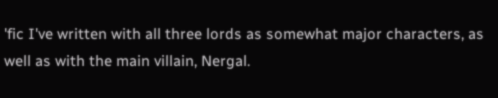'fic I've written with all three lords as somewhat major characters, as well as with the main villain, Nergal.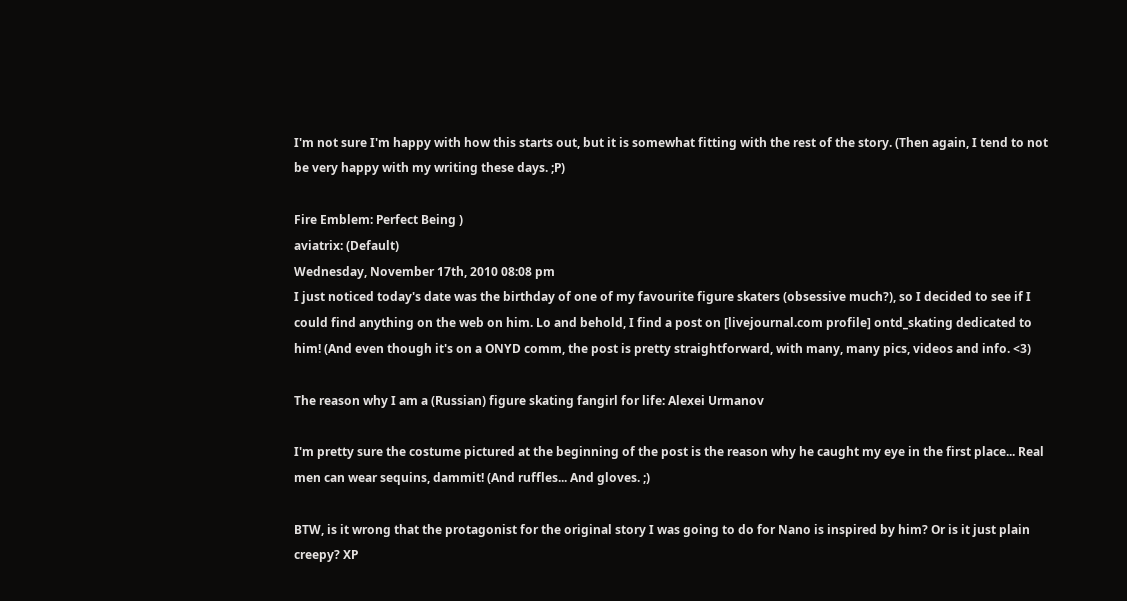I'm not sure I'm happy with how this starts out, but it is somewhat fitting with the rest of the story. (Then again, I tend to not be very happy with my writing these days. ;P)

Fire Emblem: Perfect Being )
aviatrix: (Default)
Wednesday, November 17th, 2010 08:08 pm
I just noticed today's date was the birthday of one of my favourite figure skaters (obsessive much?), so I decided to see if I could find anything on the web on him. Lo and behold, I find a post on [livejournal.com profile] ontd_skating dedicated to him! (And even though it's on a ONYD comm, the post is pretty straightforward, with many, many pics, videos and info. <3)

The reason why I am a (Russian) figure skating fangirl for life: Alexei Urmanov

I'm pretty sure the costume pictured at the beginning of the post is the reason why he caught my eye in the first place... Real men can wear sequins, dammit! (And ruffles... And gloves. ;)

BTW, is it wrong that the protagonist for the original story I was going to do for Nano is inspired by him? Or is it just plain creepy? XP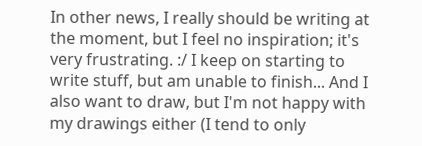In other news, I really should be writing at the moment, but I feel no inspiration; it's very frustrating. :/ I keep on starting to write stuff, but am unable to finish... And I also want to draw, but I'm not happy with my drawings either (I tend to only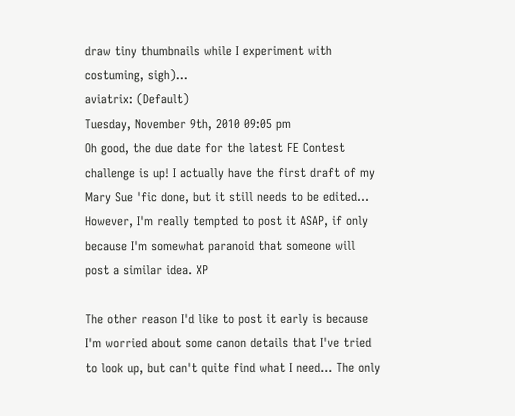draw tiny thumbnails while I experiment with costuming, sigh)...
aviatrix: (Default)
Tuesday, November 9th, 2010 09:05 pm
Oh good, the due date for the latest FE Contest challenge is up! I actually have the first draft of my Mary Sue 'fic done, but it still needs to be edited... However, I'm really tempted to post it ASAP, if only because I'm somewhat paranoid that someone will post a similar idea. XP

The other reason I'd like to post it early is because I'm worried about some canon details that I've tried to look up, but can't quite find what I need... The only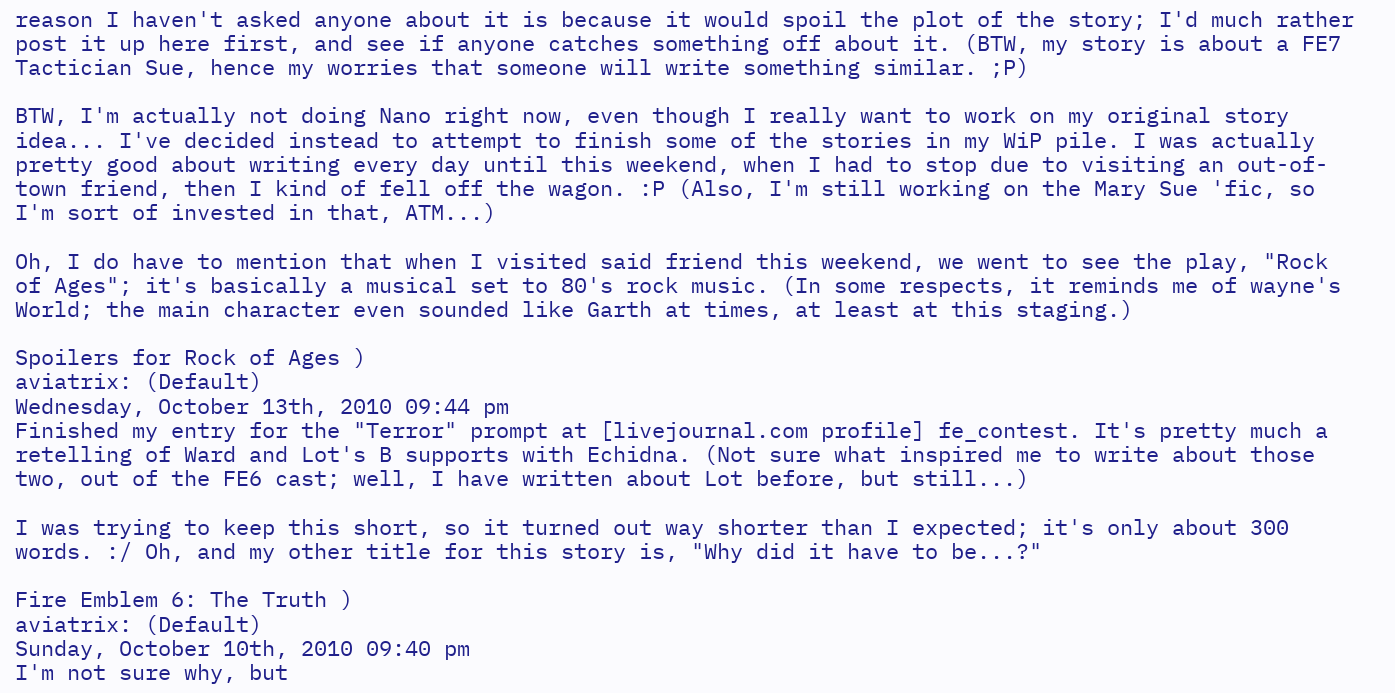reason I haven't asked anyone about it is because it would spoil the plot of the story; I'd much rather post it up here first, and see if anyone catches something off about it. (BTW, my story is about a FE7 Tactician Sue, hence my worries that someone will write something similar. ;P)

BTW, I'm actually not doing Nano right now, even though I really want to work on my original story idea... I've decided instead to attempt to finish some of the stories in my WiP pile. I was actually pretty good about writing every day until this weekend, when I had to stop due to visiting an out-of-town friend, then I kind of fell off the wagon. :P (Also, I'm still working on the Mary Sue 'fic, so I'm sort of invested in that, ATM...)

Oh, I do have to mention that when I visited said friend this weekend, we went to see the play, "Rock of Ages"; it's basically a musical set to 80's rock music. (In some respects, it reminds me of wayne's World; the main character even sounded like Garth at times, at least at this staging.)

Spoilers for Rock of Ages )
aviatrix: (Default)
Wednesday, October 13th, 2010 09:44 pm
Finished my entry for the "Terror" prompt at [livejournal.com profile] fe_contest. It's pretty much a retelling of Ward and Lot's B supports with Echidna. (Not sure what inspired me to write about those two, out of the FE6 cast; well, I have written about Lot before, but still...)

I was trying to keep this short, so it turned out way shorter than I expected; it's only about 300 words. :/ Oh, and my other title for this story is, "Why did it have to be...?"

Fire Emblem 6: The Truth )
aviatrix: (Default)
Sunday, October 10th, 2010 09:40 pm
I'm not sure why, but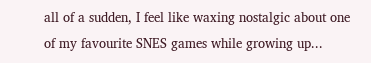all of a sudden, I feel like waxing nostalgic about one of my favourite SNES games while growing up...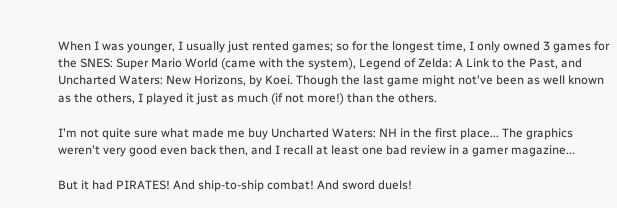When I was younger, I usually just rented games; so for the longest time, I only owned 3 games for the SNES: Super Mario World (came with the system), Legend of Zelda: A Link to the Past, and Uncharted Waters: New Horizons, by Koei. Though the last game might not've been as well known as the others, I played it just as much (if not more!) than the others.

I'm not quite sure what made me buy Uncharted Waters: NH in the first place... The graphics weren't very good even back then, and I recall at least one bad review in a gamer magazine...

But it had PIRATES! And ship-to-ship combat! And sword duels!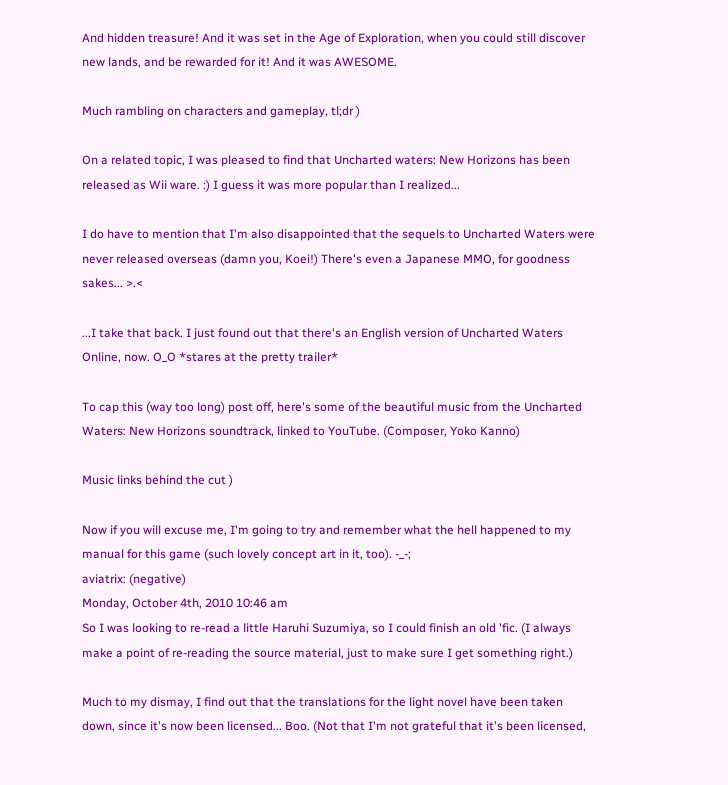And hidden treasure! And it was set in the Age of Exploration, when you could still discover new lands, and be rewarded for it! And it was AWESOME.

Much rambling on characters and gameplay, tl;dr )

On a related topic, I was pleased to find that Uncharted waters: New Horizons has been released as Wii ware. :) I guess it was more popular than I realized...

I do have to mention that I'm also disappointed that the sequels to Uncharted Waters were never released overseas (damn you, Koei!) There's even a Japanese MMO, for goodness sakes... >.<

...I take that back. I just found out that there's an English version of Uncharted Waters Online, now. O_O *stares at the pretty trailer*

To cap this (way too long) post off, here's some of the beautiful music from the Uncharted Waters: New Horizons soundtrack, linked to YouTube. (Composer, Yoko Kanno)

Music links behind the cut )

Now if you will excuse me, I'm going to try and remember what the hell happened to my manual for this game (such lovely concept art in it, too). -_-;
aviatrix: (negative)
Monday, October 4th, 2010 10:46 am
So I was looking to re-read a little Haruhi Suzumiya, so I could finish an old 'fic. (I always make a point of re-reading the source material, just to make sure I get something right.)

Much to my dismay, I find out that the translations for the light novel have been taken down, since it's now been licensed... Boo. (Not that I'm not grateful that it's been licensed,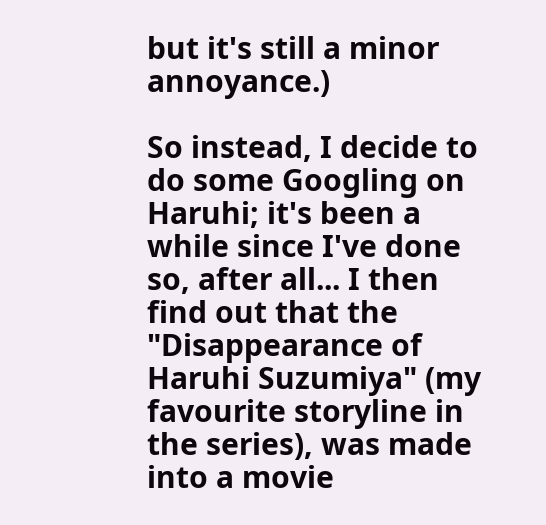but it's still a minor annoyance.)

So instead, I decide to do some Googling on Haruhi; it's been a while since I've done so, after all... I then find out that the "Disappearance of Haruhi Suzumiya" (my favourite storyline in the series), was made into a movie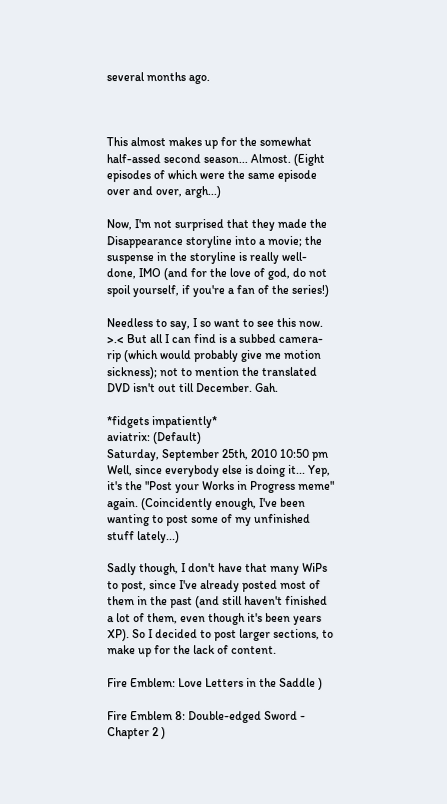several months ago.



This almost makes up for the somewhat half-assed second season... Almost. (Eight episodes of which were the same episode over and over, argh...)

Now, I'm not surprised that they made the Disappearance storyline into a movie; the suspense in the storyline is really well-done, IMO (and for the love of god, do not spoil yourself, if you're a fan of the series!)

Needless to say, I so want to see this now. >.< But all I can find is a subbed camera-rip (which would probably give me motion sickness); not to mention the translated DVD isn't out till December. Gah.

*fidgets impatiently*
aviatrix: (Default)
Saturday, September 25th, 2010 10:50 pm
Well, since everybody else is doing it... Yep, it's the "Post your Works in Progress meme" again. (Coincidently enough, I've been wanting to post some of my unfinished stuff lately...)

Sadly though, I don't have that many WiPs to post, since I've already posted most of them in the past (and still haven't finished a lot of them, even though it's been years XP). So I decided to post larger sections, to make up for the lack of content.

Fire Emblem: Love Letters in the Saddle )

Fire Emblem 8: Double-edged Sword - Chapter 2 )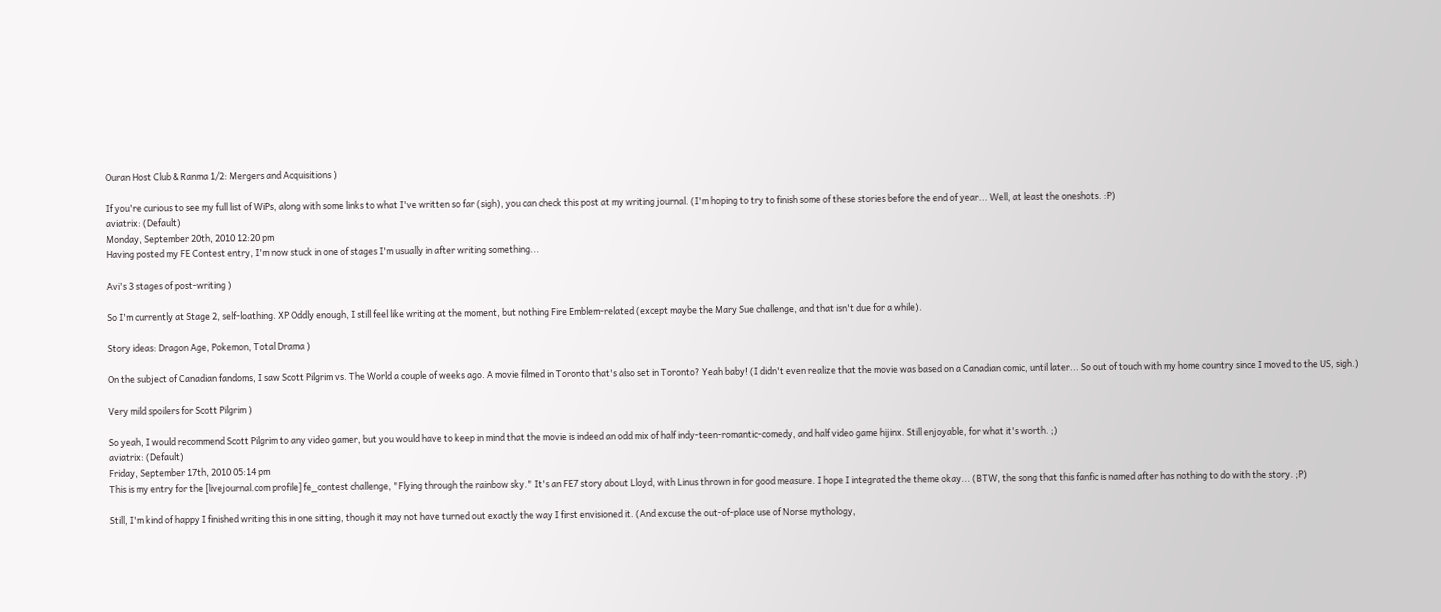Ouran Host Club & Ranma 1/2: Mergers and Acquisitions )

If you're curious to see my full list of WiPs, along with some links to what I've written so far (sigh), you can check this post at my writing journal. (I'm hoping to try to finish some of these stories before the end of year... Well, at least the oneshots. :P)
aviatrix: (Default)
Monday, September 20th, 2010 12:20 pm
Having posted my FE Contest entry, I'm now stuck in one of stages I'm usually in after writing something...

Avi's 3 stages of post-writing )

So I'm currently at Stage 2, self-loathing. XP Oddly enough, I still feel like writing at the moment, but nothing Fire Emblem-related (except maybe the Mary Sue challenge, and that isn't due for a while).

Story ideas: Dragon Age, Pokemon, Total Drama )

On the subject of Canadian fandoms, I saw Scott Pilgrim vs. The World a couple of weeks ago. A movie filmed in Toronto that's also set in Toronto? Yeah baby! (I didn't even realize that the movie was based on a Canadian comic, until later... So out of touch with my home country since I moved to the US, sigh.)

Very mild spoilers for Scott Pilgrim )

So yeah, I would recommend Scott Pilgrim to any video gamer, but you would have to keep in mind that the movie is indeed an odd mix of half indy-teen-romantic-comedy, and half video game hijinx. Still enjoyable, for what it's worth. ;)
aviatrix: (Default)
Friday, September 17th, 2010 05:14 pm
This is my entry for the [livejournal.com profile] fe_contest challenge, "Flying through the rainbow sky." It's an FE7 story about Lloyd, with Linus thrown in for good measure. I hope I integrated the theme okay... (BTW, the song that this fanfic is named after has nothing to do with the story. ;P)

Still, I'm kind of happy I finished writing this in one sitting, though it may not have turned out exactly the way I first envisioned it. (And excuse the out-of-place use of Norse mythology,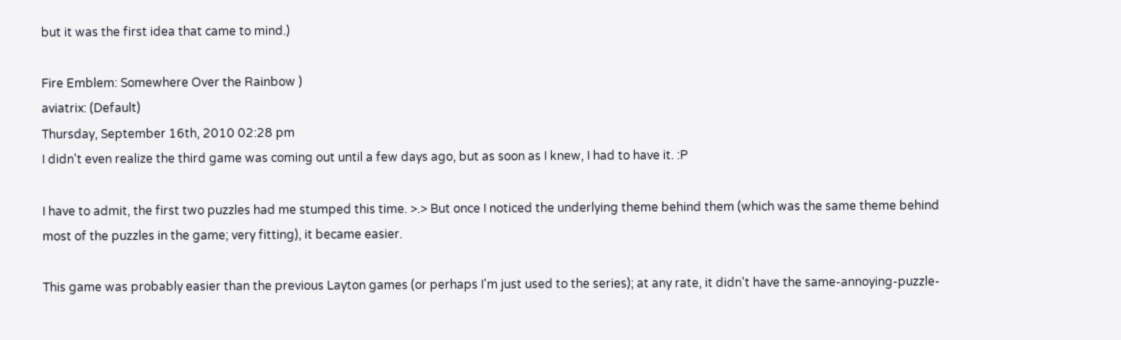but it was the first idea that came to mind.)

Fire Emblem: Somewhere Over the Rainbow )
aviatrix: (Default)
Thursday, September 16th, 2010 02:28 pm
I didn't even realize the third game was coming out until a few days ago, but as soon as I knew, I had to have it. :P

I have to admit, the first two puzzles had me stumped this time. >.> But once I noticed the underlying theme behind them (which was the same theme behind most of the puzzles in the game; very fitting), it became easier.

This game was probably easier than the previous Layton games (or perhaps I'm just used to the series); at any rate, it didn't have the same-annoying-puzzle-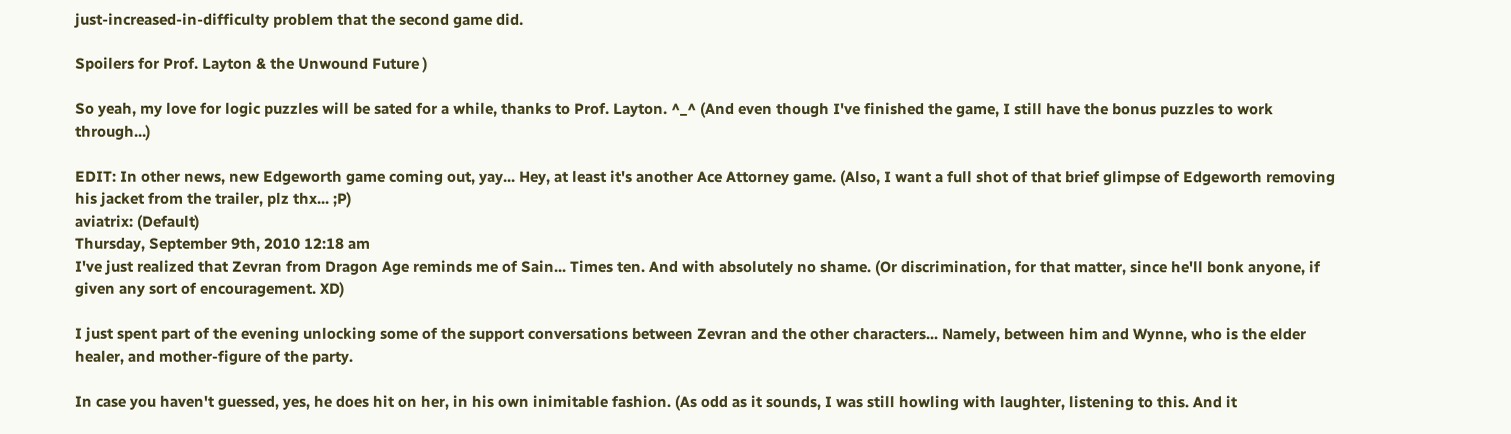just-increased-in-difficulty problem that the second game did.

Spoilers for Prof. Layton & the Unwound Future )

So yeah, my love for logic puzzles will be sated for a while, thanks to Prof. Layton. ^_^ (And even though I've finished the game, I still have the bonus puzzles to work through...)

EDIT: In other news, new Edgeworth game coming out, yay... Hey, at least it's another Ace Attorney game. (Also, I want a full shot of that brief glimpse of Edgeworth removing his jacket from the trailer, plz thx... ;P)
aviatrix: (Default)
Thursday, September 9th, 2010 12:18 am
I've just realized that Zevran from Dragon Age reminds me of Sain... Times ten. And with absolutely no shame. (Or discrimination, for that matter, since he'll bonk anyone, if given any sort of encouragement. XD)

I just spent part of the evening unlocking some of the support conversations between Zevran and the other characters... Namely, between him and Wynne, who is the elder healer, and mother-figure of the party.

In case you haven't guessed, yes, he does hit on her, in his own inimitable fashion. (As odd as it sounds, I was still howling with laughter, listening to this. And it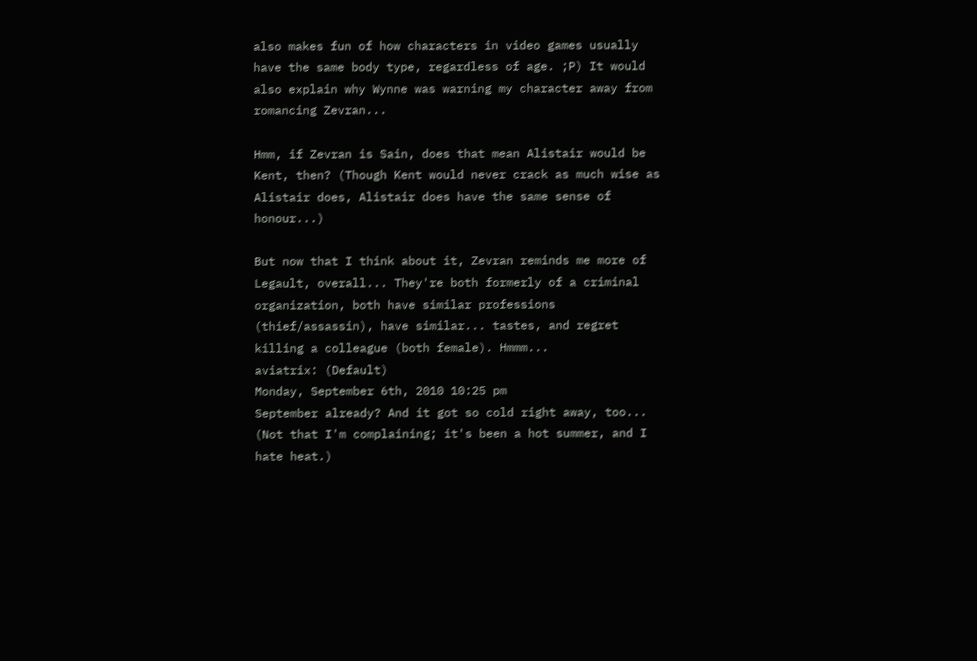also makes fun of how characters in video games usually have the same body type, regardless of age. ;P) It would also explain why Wynne was warning my character away from romancing Zevran...

Hmm, if Zevran is Sain, does that mean Alistair would be Kent, then? (Though Kent would never crack as much wise as Alistair does, Alistair does have the same sense of honour...)

But now that I think about it, Zevran reminds me more of Legault, overall... They're both formerly of a criminal organization, both have similar professions (thief/assassin), have similar... tastes, and regret killing a colleague (both female). Hmmm...
aviatrix: (Default)
Monday, September 6th, 2010 10:25 pm
September already? And it got so cold right away, too... (Not that I'm complaining; it's been a hot summer, and I hate heat.)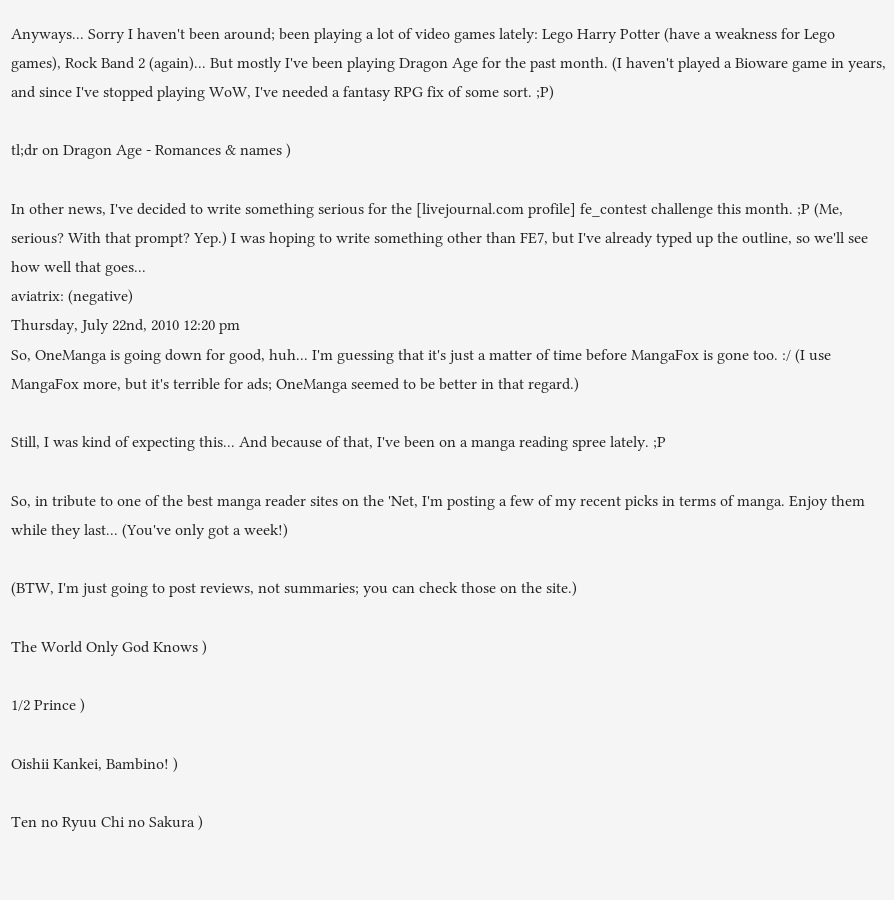Anyways... Sorry I haven't been around; been playing a lot of video games lately: Lego Harry Potter (have a weakness for Lego games), Rock Band 2 (again)... But mostly I've been playing Dragon Age for the past month. (I haven't played a Bioware game in years, and since I've stopped playing WoW, I've needed a fantasy RPG fix of some sort. ;P)

tl;dr on Dragon Age - Romances & names )

In other news, I've decided to write something serious for the [livejournal.com profile] fe_contest challenge this month. ;P (Me, serious? With that prompt? Yep.) I was hoping to write something other than FE7, but I've already typed up the outline, so we'll see how well that goes...
aviatrix: (negative)
Thursday, July 22nd, 2010 12:20 pm
So, OneManga is going down for good, huh... I'm guessing that it's just a matter of time before MangaFox is gone too. :/ (I use MangaFox more, but it's terrible for ads; OneManga seemed to be better in that regard.)

Still, I was kind of expecting this... And because of that, I've been on a manga reading spree lately. ;P

So, in tribute to one of the best manga reader sites on the 'Net, I'm posting a few of my recent picks in terms of manga. Enjoy them while they last... (You've only got a week!)

(BTW, I'm just going to post reviews, not summaries; you can check those on the site.)

The World Only God Knows )

1/2 Prince )

Oishii Kankei, Bambino! )

Ten no Ryuu Chi no Sakura )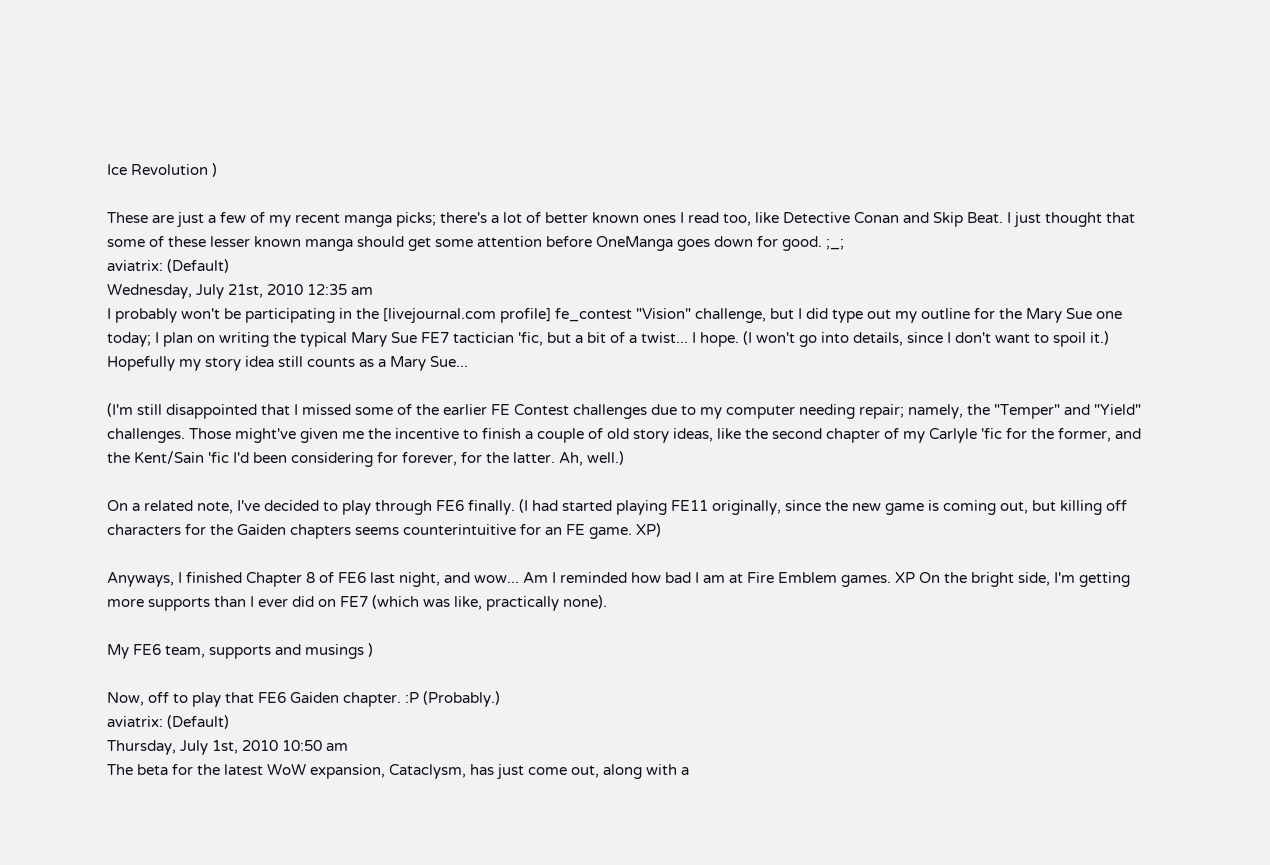Ice Revolution )

These are just a few of my recent manga picks; there's a lot of better known ones I read too, like Detective Conan and Skip Beat. I just thought that some of these lesser known manga should get some attention before OneManga goes down for good. ;_;
aviatrix: (Default)
Wednesday, July 21st, 2010 12:35 am
I probably won't be participating in the [livejournal.com profile] fe_contest "Vision" challenge, but I did type out my outline for the Mary Sue one today; I plan on writing the typical Mary Sue FE7 tactician 'fic, but a bit of a twist... I hope. (I won't go into details, since I don't want to spoil it.) Hopefully my story idea still counts as a Mary Sue...

(I'm still disappointed that I missed some of the earlier FE Contest challenges due to my computer needing repair; namely, the "Temper" and "Yield" challenges. Those might've given me the incentive to finish a couple of old story ideas, like the second chapter of my Carlyle 'fic for the former, and the Kent/Sain 'fic I'd been considering for forever, for the latter. Ah, well.)

On a related note, I've decided to play through FE6 finally. (I had started playing FE11 originally, since the new game is coming out, but killing off characters for the Gaiden chapters seems counterintuitive for an FE game. XP)

Anyways, I finished Chapter 8 of FE6 last night, and wow... Am I reminded how bad I am at Fire Emblem games. XP On the bright side, I'm getting more supports than I ever did on FE7 (which was like, practically none).

My FE6 team, supports and musings )

Now, off to play that FE6 Gaiden chapter. :P (Probably.)
aviatrix: (Default)
Thursday, July 1st, 2010 10:50 am
The beta for the latest WoW expansion, Cataclysm, has just come out, along with a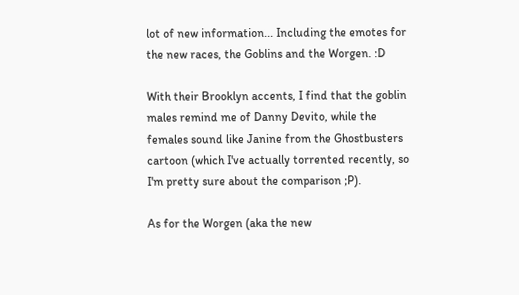lot of new information... Including the emotes for the new races, the Goblins and the Worgen. :D

With their Brooklyn accents, I find that the goblin males remind me of Danny Devito, while the females sound like Janine from the Ghostbusters cartoon (which I've actually torrented recently, so I'm pretty sure about the comparison ;P).

As for the Worgen (aka the new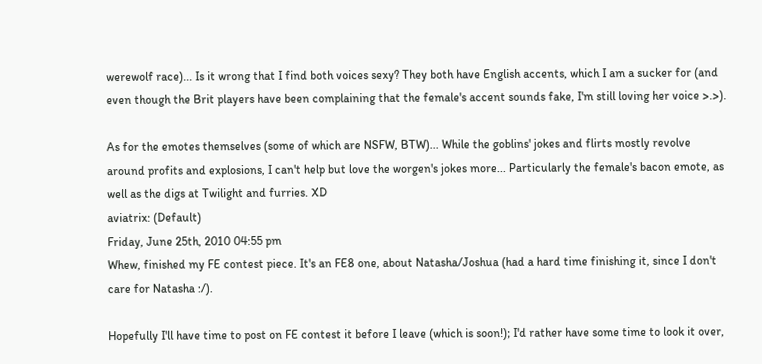werewolf race)... Is it wrong that I find both voices sexy? They both have English accents, which I am a sucker for (and even though the Brit players have been complaining that the female's accent sounds fake, I'm still loving her voice >.>).

As for the emotes themselves (some of which are NSFW, BTW)... While the goblins' jokes and flirts mostly revolve around profits and explosions, I can't help but love the worgen's jokes more... Particularly the female's bacon emote, as well as the digs at Twilight and furries. XD
aviatrix: (Default)
Friday, June 25th, 2010 04:55 pm
Whew, finished my FE contest piece. It's an FE8 one, about Natasha/Joshua (had a hard time finishing it, since I don't care for Natasha :/).

Hopefully I'll have time to post on FE contest it before I leave (which is soon!); I'd rather have some time to look it over,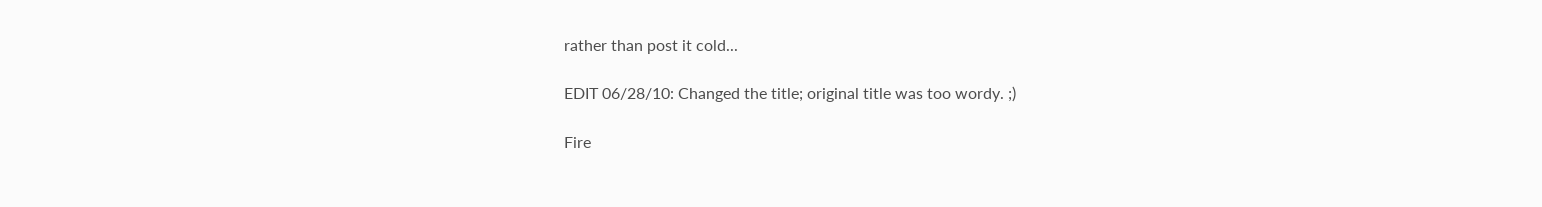rather than post it cold...

EDIT 06/28/10: Changed the title; original title was too wordy. ;)

Fire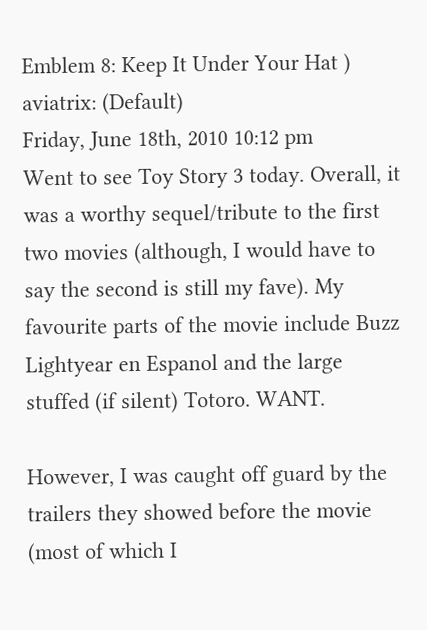Emblem 8: Keep It Under Your Hat )
aviatrix: (Default)
Friday, June 18th, 2010 10:12 pm
Went to see Toy Story 3 today. Overall, it was a worthy sequel/tribute to the first two movies (although, I would have to say the second is still my fave). My favourite parts of the movie include Buzz Lightyear en Espanol and the large stuffed (if silent) Totoro. WANT.

However, I was caught off guard by the trailers they showed before the movie (most of which I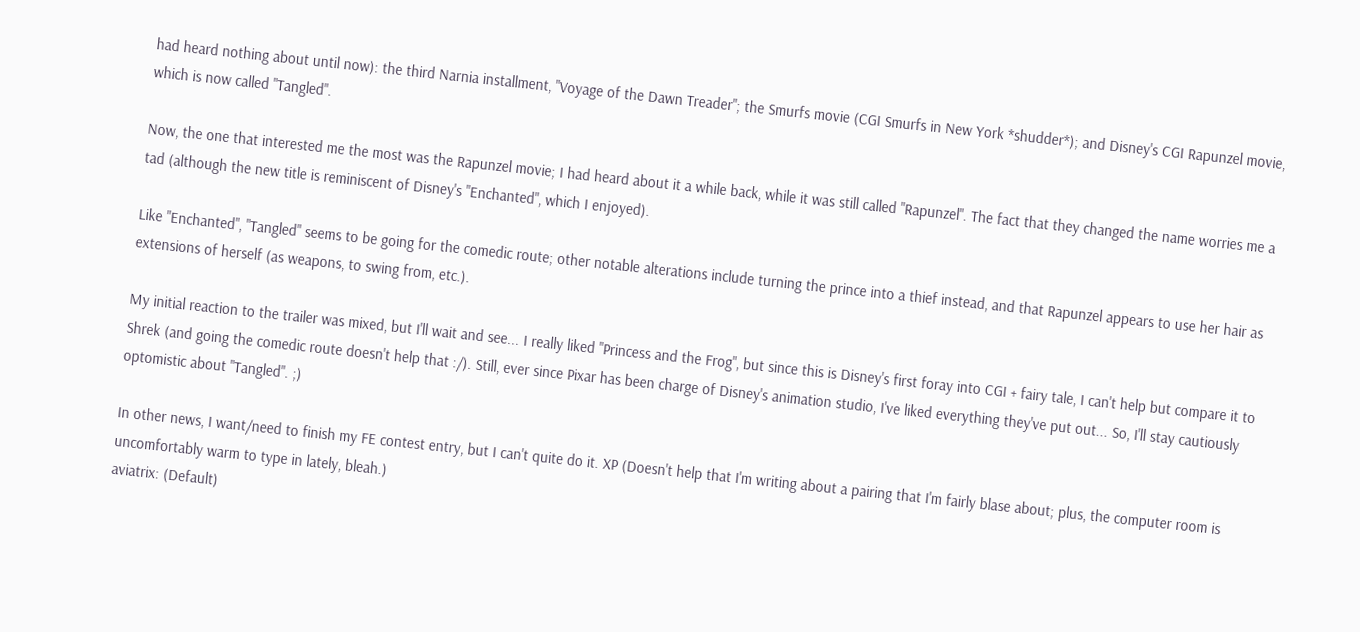had heard nothing about until now): the third Narnia installment, "Voyage of the Dawn Treader"; the Smurfs movie (CGI Smurfs in New York *shudder*); and Disney's CGI Rapunzel movie, which is now called "Tangled".

Now, the one that interested me the most was the Rapunzel movie; I had heard about it a while back, while it was still called "Rapunzel". The fact that they changed the name worries me a tad (although the new title is reminiscent of Disney's "Enchanted", which I enjoyed).

Like "Enchanted", "Tangled" seems to be going for the comedic route; other notable alterations include turning the prince into a thief instead, and that Rapunzel appears to use her hair as extensions of herself (as weapons, to swing from, etc.).

My initial reaction to the trailer was mixed, but I'll wait and see... I really liked "Princess and the Frog", but since this is Disney's first foray into CGI + fairy tale, I can't help but compare it to Shrek (and going the comedic route doesn't help that :/). Still, ever since Pixar has been charge of Disney's animation studio, I've liked everything they've put out... So, I'll stay cautiously optomistic about "Tangled". ;)

In other news, I want/need to finish my FE contest entry, but I can't quite do it. XP (Doesn't help that I'm writing about a pairing that I'm fairly blase about; plus, the computer room is uncomfortably warm to type in lately, bleah.)
aviatrix: (Default)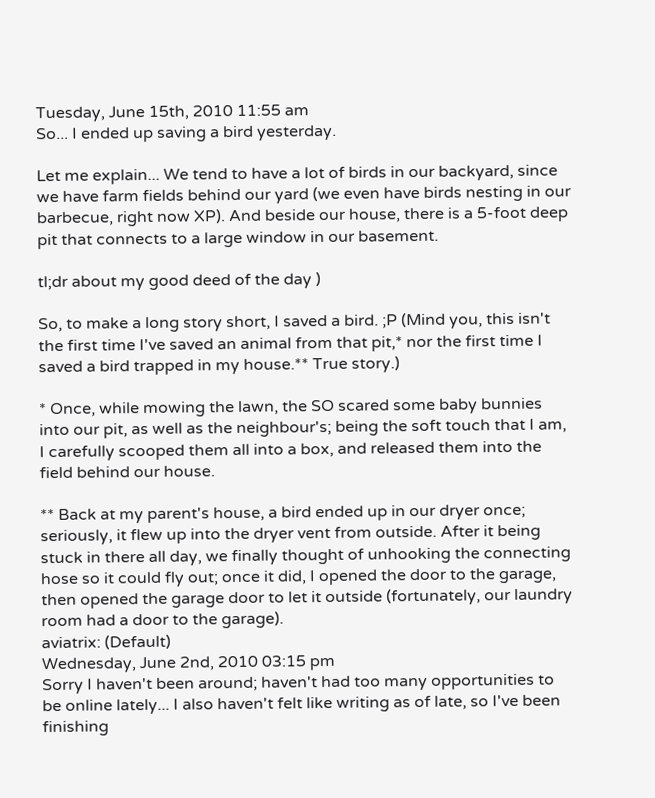Tuesday, June 15th, 2010 11:55 am
So... I ended up saving a bird yesterday.

Let me explain... We tend to have a lot of birds in our backyard, since we have farm fields behind our yard (we even have birds nesting in our barbecue, right now XP). And beside our house, there is a 5-foot deep pit that connects to a large window in our basement.

tl;dr about my good deed of the day )

So, to make a long story short, I saved a bird. ;P (Mind you, this isn't the first time I've saved an animal from that pit,* nor the first time I saved a bird trapped in my house.** True story.)

* Once, while mowing the lawn, the SO scared some baby bunnies into our pit, as well as the neighbour's; being the soft touch that I am, I carefully scooped them all into a box, and released them into the field behind our house.

** Back at my parent's house, a bird ended up in our dryer once; seriously, it flew up into the dryer vent from outside. After it being stuck in there all day, we finally thought of unhooking the connecting hose so it could fly out; once it did, I opened the door to the garage, then opened the garage door to let it outside (fortunately, our laundry room had a door to the garage).
aviatrix: (Default)
Wednesday, June 2nd, 2010 03:15 pm
Sorry I haven't been around; haven't had too many opportunities to be online lately... I also haven't felt like writing as of late, so I've been finishing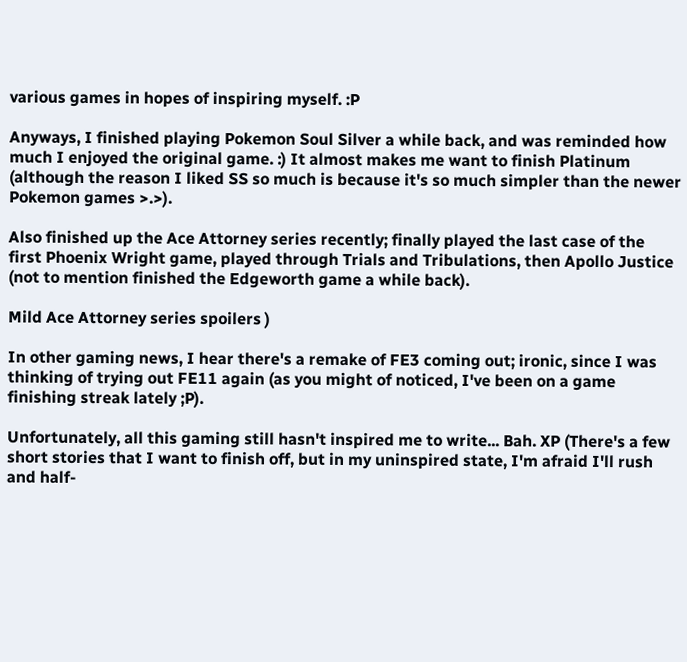various games in hopes of inspiring myself. :P

Anyways, I finished playing Pokemon Soul Silver a while back, and was reminded how much I enjoyed the original game. :) It almost makes me want to finish Platinum (although the reason I liked SS so much is because it's so much simpler than the newer Pokemon games >.>).

Also finished up the Ace Attorney series recently; finally played the last case of the first Phoenix Wright game, played through Trials and Tribulations, then Apollo Justice (not to mention finished the Edgeworth game a while back).

Mild Ace Attorney series spoilers )

In other gaming news, I hear there's a remake of FE3 coming out; ironic, since I was thinking of trying out FE11 again (as you might of noticed, I've been on a game finishing streak lately ;P).

Unfortunately, all this gaming still hasn't inspired me to write... Bah. XP (There's a few short stories that I want to finish off, but in my uninspired state, I'm afraid I'll rush and half-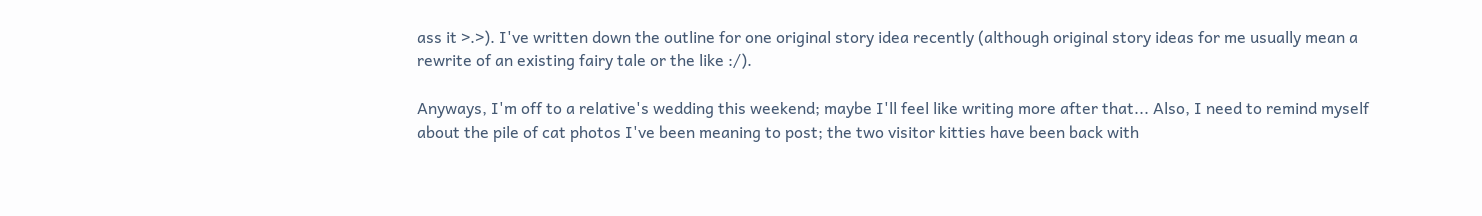ass it >.>). I've written down the outline for one original story idea recently (although original story ideas for me usually mean a rewrite of an existing fairy tale or the like :/).

Anyways, I'm off to a relative's wedding this weekend; maybe I'll feel like writing more after that... Also, I need to remind myself about the pile of cat photos I've been meaning to post; the two visitor kitties have been back with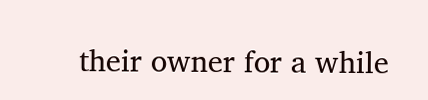their owner for a while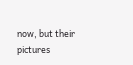now, but their pictures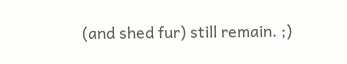(and shed fur) still remain. ;)